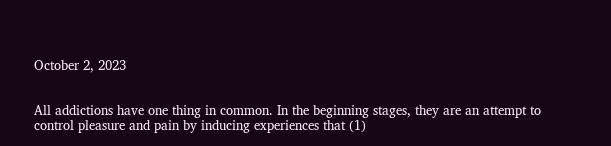October 2, 2023


All addictions have one thing in common. In the beginning stages, they are an attempt to control pleasure and pain by inducing experiences that (1)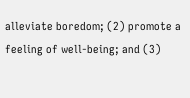alleviate boredom; (2) promote a feeling of well-being; and (3)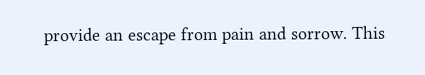provide an escape from pain and sorrow. This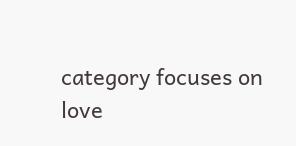category focuses on love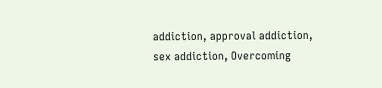addiction, approval addiction, sex addiction, Overcoming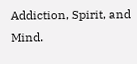Addiction, Spirit, and Mind.